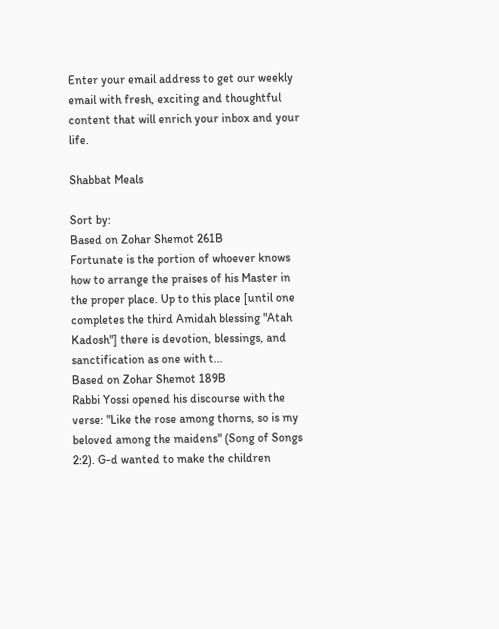Enter your email address to get our weekly email with fresh, exciting and thoughtful content that will enrich your inbox and your life.

Shabbat Meals

Sort by:
Based on Zohar Shemot 261B
Fortunate is the portion of whoever knows how to arrange the praises of his Master in the proper place. Up to this place [until one completes the third Amidah blessing "Atah Kadosh"] there is devotion, blessings, and sanctification as one with t...
Based on Zohar Shemot 189B
Rabbi Yossi opened his discourse with the verse: "Like the rose among thorns, so is my beloved among the maidens" (Song of Songs 2:2). G-d wanted to make the children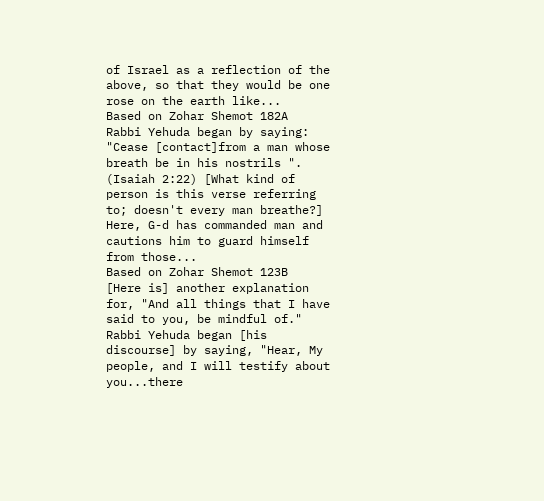of Israel as a reflection of the above, so that they would be one rose on the earth like...
Based on Zohar Shemot 182A
Rabbi Yehuda began by saying: "Cease [contact]from a man whose breath be in his nostrils ". (Isaiah 2:22) [What kind of person is this verse referring to; doesn't every man breathe?] Here, G-d has commanded man and cautions him to guard himself from those...
Based on Zohar Shemot 123B
[Here is] another explanation for, "And all things that I have said to you, be mindful of." Rabbi Yehuda began [his discourse] by saying, "Hear, My people, and I will testify about you...there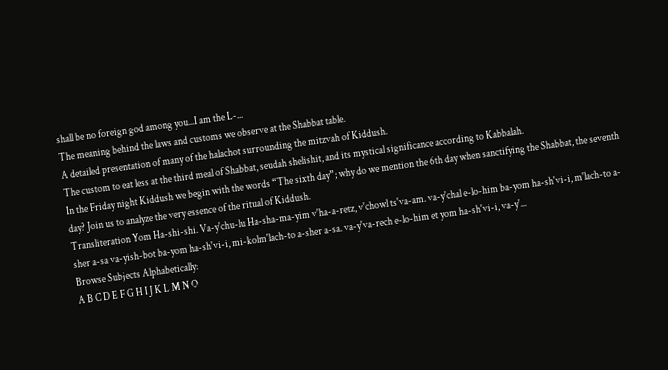shall be no foreign god among you...I am the L-...
The meaning behind the laws and customs we observe at the Shabbat table.
A detailed presentation of many of the halachot surrounding the mitzvah of Kiddush.
The custom to eat less at the third meal of Shabbat, seudah shelishit, and its mystical significance according to Kabbalah.
In the Friday night Kiddush we begin with the words “The sixth day”; why do we mention the 6th day when sanctifying the Shabbat, the seventh day? Join us to analyze the very essence of the ritual of Kiddush.
Transliteration Yom Ha-shi-shi. Va-y'chu-lu Ha-sha-ma-yim v'ha-a-retz, v'chowl ts'va-am. va-y'chal e-lo-him ba-yom ha-sh'vi-i, m'lach-to a-sher a-sa va-yish-bot ba-yom ha-sh'vi-i, mi-kolm'lach-to a-sher a-sa. va-y'va-rech e-lo-him et yom ha-sh'vi-i, va-y'...
Browse Subjects Alphabetically:
A B C D E F G H I J K L M N O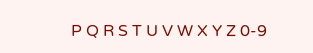P Q R S T U V W X Y Z 0-9